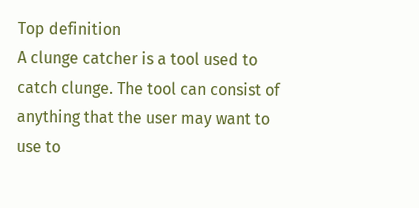Top definition
A clunge catcher is a tool used to catch clunge. The tool can consist of anything that the user may want to use to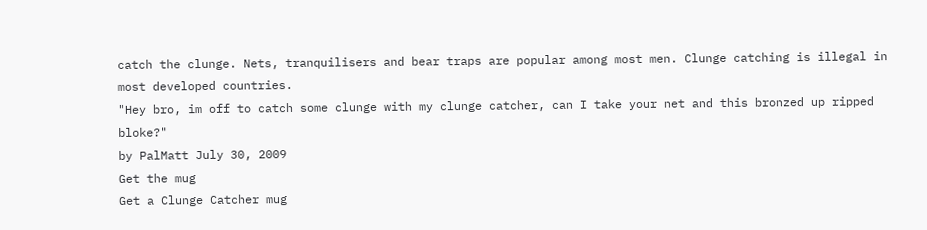catch the clunge. Nets, tranquilisers and bear traps are popular among most men. Clunge catching is illegal in most developed countries.
"Hey bro, im off to catch some clunge with my clunge catcher, can I take your net and this bronzed up ripped bloke?"
by PalMatt July 30, 2009
Get the mug
Get a Clunge Catcher mug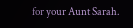for your Aunt Sarah.